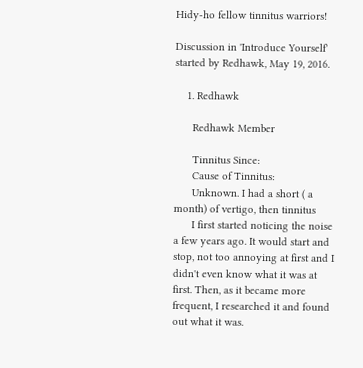Hidy-ho fellow tinnitus warriors!

Discussion in 'Introduce Yourself' started by Redhawk, May 19, 2016.

    1. Redhawk

      Redhawk Member

      Tinnitus Since:
      Cause of Tinnitus:
      Unknown. I had a short ( a month) of vertigo, then tinnitus
      I first started noticing the noise a few years ago. It would start and stop, not too annoying at first and I didn't even know what it was at first. Then, as it became more frequent, I researched it and found out what it was.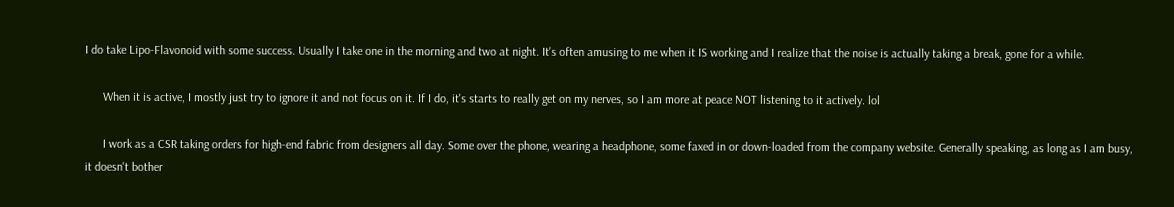I do take Lipo-Flavonoid with some success. Usually I take one in the morning and two at night. It's often amusing to me when it IS working and I realize that the noise is actually taking a break, gone for a while.

      When it is active, I mostly just try to ignore it and not focus on it. If I do, it's starts to really get on my nerves, so I am more at peace NOT listening to it actively. lol

      I work as a CSR taking orders for high-end fabric from designers all day. Some over the phone, wearing a headphone, some faxed in or down-loaded from the company website. Generally speaking, as long as I am busy, it doesn't bother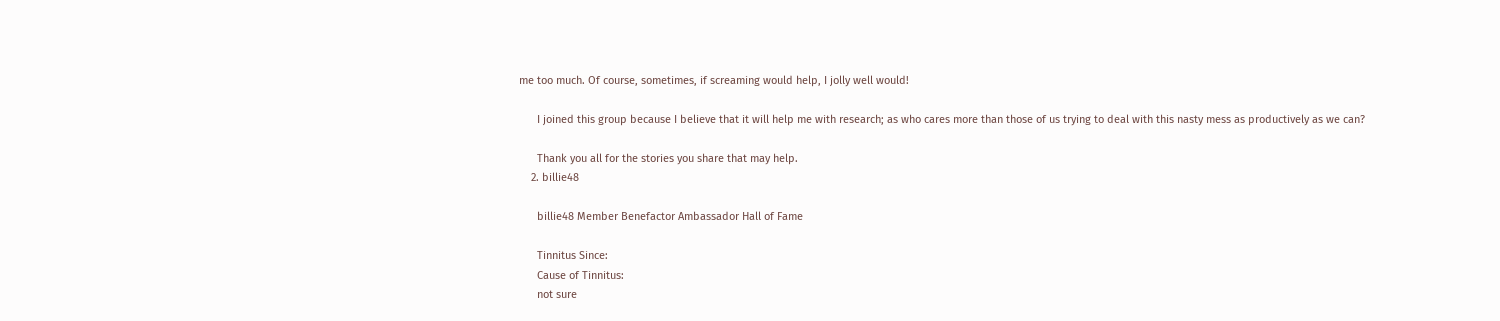me too much. Of course, sometimes, if screaming would help, I jolly well would!

      I joined this group because I believe that it will help me with research; as who cares more than those of us trying to deal with this nasty mess as productively as we can?

      Thank you all for the stories you share that may help.
    2. billie48

      billie48 Member Benefactor Ambassador Hall of Fame

      Tinnitus Since:
      Cause of Tinnitus:
      not sure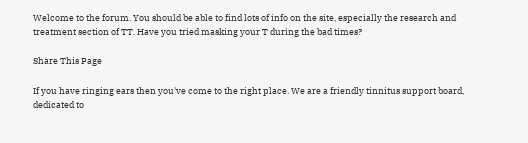Welcome to the forum. You should be able to find lots of info on the site, especially the research and treatment section of TT. Have you tried masking your T during the bad times?

Share This Page

If you have ringing ears then you've come to the right place. We are a friendly tinnitus support board, dedicated to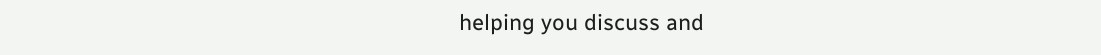helping you discuss and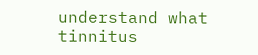understand what tinnitus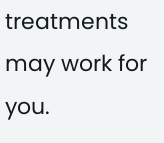treatments may work for you.